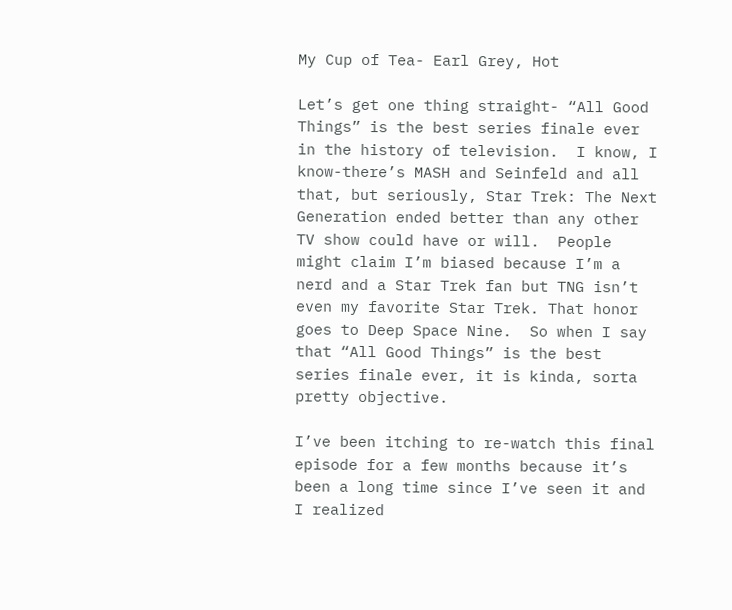My Cup of Tea- Earl Grey, Hot

Let’s get one thing straight- “All Good Things” is the best series finale ever in the history of television.  I know, I know-there’s MASH and Seinfeld and all that, but seriously, Star Trek: The Next Generation ended better than any other TV show could have or will.  People might claim I’m biased because I’m a nerd and a Star Trek fan but TNG isn’t even my favorite Star Trek. That honor goes to Deep Space Nine.  So when I say that “All Good Things” is the best series finale ever, it is kinda, sorta pretty objective.

I’ve been itching to re-watch this final episode for a few months because it’s been a long time since I’ve seen it and I realized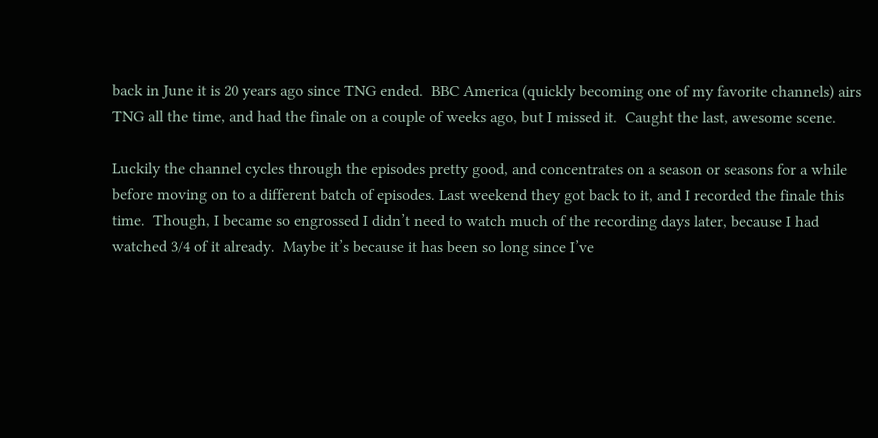back in June it is 20 years ago since TNG ended.  BBC America (quickly becoming one of my favorite channels) airs TNG all the time, and had the finale on a couple of weeks ago, but I missed it.  Caught the last, awesome scene.

Luckily the channel cycles through the episodes pretty good, and concentrates on a season or seasons for a while before moving on to a different batch of episodes. Last weekend they got back to it, and I recorded the finale this time.  Though, I became so engrossed I didn’t need to watch much of the recording days later, because I had watched 3/4 of it already.  Maybe it’s because it has been so long since I’ve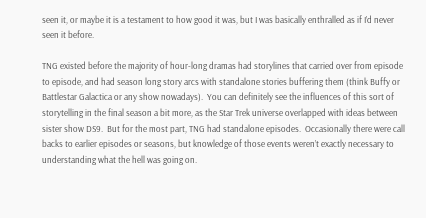seen it, or maybe it is a testament to how good it was, but I was basically enthralled as if I’d never seen it before.

TNG existed before the majority of hour-long dramas had storylines that carried over from episode to episode, and had season long story arcs with standalone stories buffering them (think Buffy or Battlestar Galactica or any show nowadays).  You can definitely see the influences of this sort of storytelling in the final season a bit more, as the Star Trek universe overlapped with ideas between sister show DS9.  But for the most part, TNG had standalone episodes.  Occasionally there were call backs to earlier episodes or seasons, but knowledge of those events weren’t exactly necessary to understanding what the hell was going on.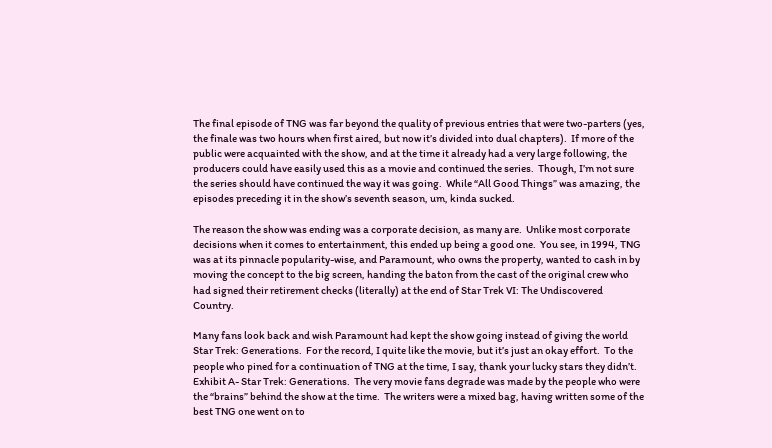The final episode of TNG was far beyond the quality of previous entries that were two-parters (yes, the finale was two hours when first aired, but now it’s divided into dual chapters).  If more of the public were acquainted with the show, and at the time it already had a very large following, the producers could have easily used this as a movie and continued the series.  Though, I’m not sure the series should have continued the way it was going.  While “All Good Things” was amazing, the episodes preceding it in the show’s seventh season, um, kinda sucked.

The reason the show was ending was a corporate decision, as many are.  Unlike most corporate decisions when it comes to entertainment, this ended up being a good one.  You see, in 1994, TNG was at its pinnacle popularity-wise, and Paramount, who owns the property, wanted to cash in by moving the concept to the big screen, handing the baton from the cast of the original crew who had signed their retirement checks (literally) at the end of Star Trek VI: The Undiscovered Country.

Many fans look back and wish Paramount had kept the show going instead of giving the world Star Trek: Generations.  For the record, I quite like the movie, but it’s just an okay effort.  To the people who pined for a continuation of TNG at the time, I say, thank your lucky stars they didn’t.  Exhibit A- Star Trek: Generations.  The very movie fans degrade was made by the people who were the “brains” behind the show at the time.  The writers were a mixed bag, having written some of the best TNG one went on to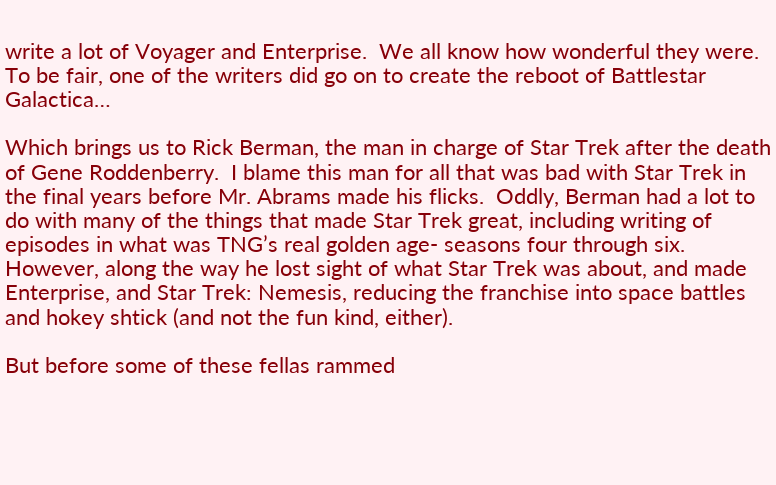write a lot of Voyager and Enterprise.  We all know how wonderful they were.  To be fair, one of the writers did go on to create the reboot of Battlestar Galactica…

Which brings us to Rick Berman, the man in charge of Star Trek after the death of Gene Roddenberry.  I blame this man for all that was bad with Star Trek in the final years before Mr. Abrams made his flicks.  Oddly, Berman had a lot to do with many of the things that made Star Trek great, including writing of episodes in what was TNG’s real golden age- seasons four through six.  However, along the way he lost sight of what Star Trek was about, and made Enterprise, and Star Trek: Nemesis, reducing the franchise into space battles and hokey shtick (and not the fun kind, either).

But before some of these fellas rammed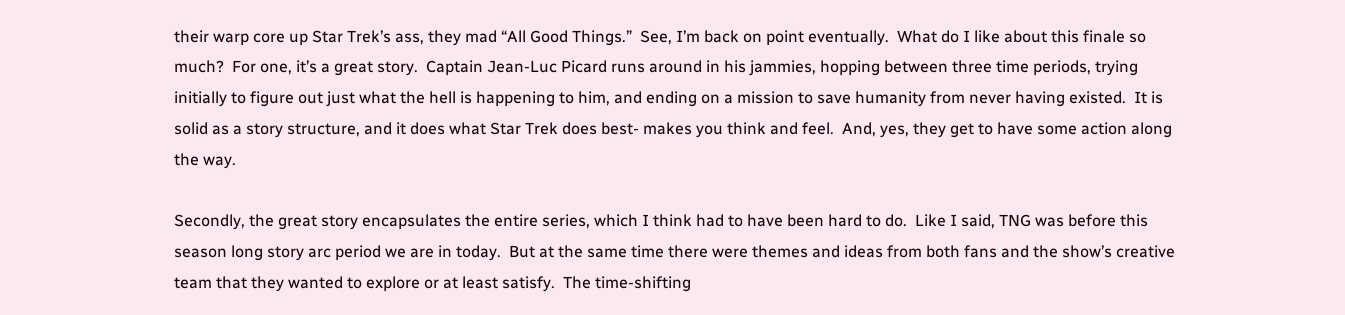their warp core up Star Trek’s ass, they mad “All Good Things.”  See, I’m back on point eventually.  What do I like about this finale so much?  For one, it’s a great story.  Captain Jean-Luc Picard runs around in his jammies, hopping between three time periods, trying initially to figure out just what the hell is happening to him, and ending on a mission to save humanity from never having existed.  It is solid as a story structure, and it does what Star Trek does best- makes you think and feel.  And, yes, they get to have some action along the way.

Secondly, the great story encapsulates the entire series, which I think had to have been hard to do.  Like I said, TNG was before this season long story arc period we are in today.  But at the same time there were themes and ideas from both fans and the show’s creative team that they wanted to explore or at least satisfy.  The time-shifting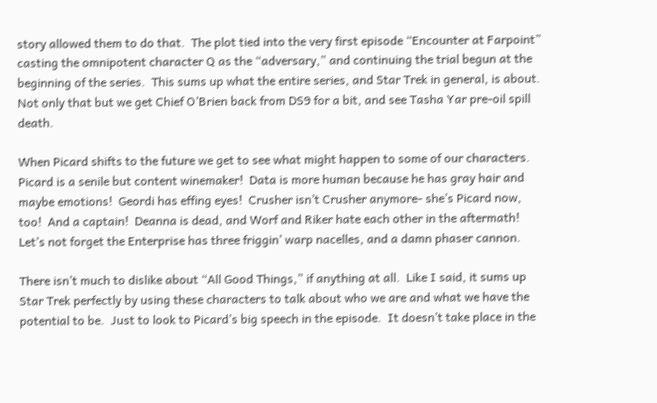story allowed them to do that.  The plot tied into the very first episode “Encounter at Farpoint” casting the omnipotent character Q as the “adversary,” and continuing the trial begun at the beginning of the series.  This sums up what the entire series, and Star Trek in general, is about.  Not only that but we get Chief O’Brien back from DS9 for a bit, and see Tasha Yar pre-oil spill death.

When Picard shifts to the future we get to see what might happen to some of our characters.  Picard is a senile but content winemaker!  Data is more human because he has gray hair and maybe emotions!  Geordi has effing eyes!  Crusher isn’t Crusher anymore- she’s Picard now, too!  And a captain!  Deanna is dead, and Worf and Riker hate each other in the aftermath!  Let’s not forget the Enterprise has three friggin’ warp nacelles, and a damn phaser cannon.

There isn’t much to dislike about “All Good Things,” if anything at all.  Like I said, it sums up Star Trek perfectly by using these characters to talk about who we are and what we have the potential to be.  Just to look to Picard’s big speech in the episode.  It doesn’t take place in the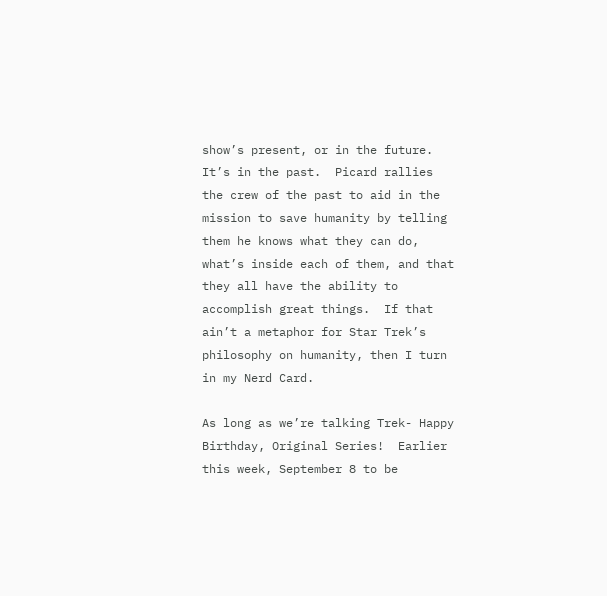show’s present, or in the future.  It’s in the past.  Picard rallies the crew of the past to aid in the mission to save humanity by telling them he knows what they can do, what’s inside each of them, and that they all have the ability to accomplish great things.  If that ain’t a metaphor for Star Trek’s philosophy on humanity, then I turn in my Nerd Card.

As long as we’re talking Trek- Happy Birthday, Original Series!  Earlier this week, September 8 to be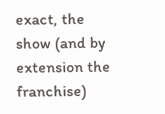exact, the show (and by extension the franchise)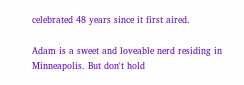celebrated 48 years since it first aired.

Adam is a sweet and loveable nerd residing in Minneapolis. But don't hold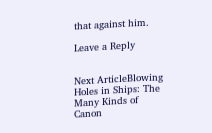that against him.

Leave a Reply


Next ArticleBlowing Holes in Ships: The Many Kinds of Canon